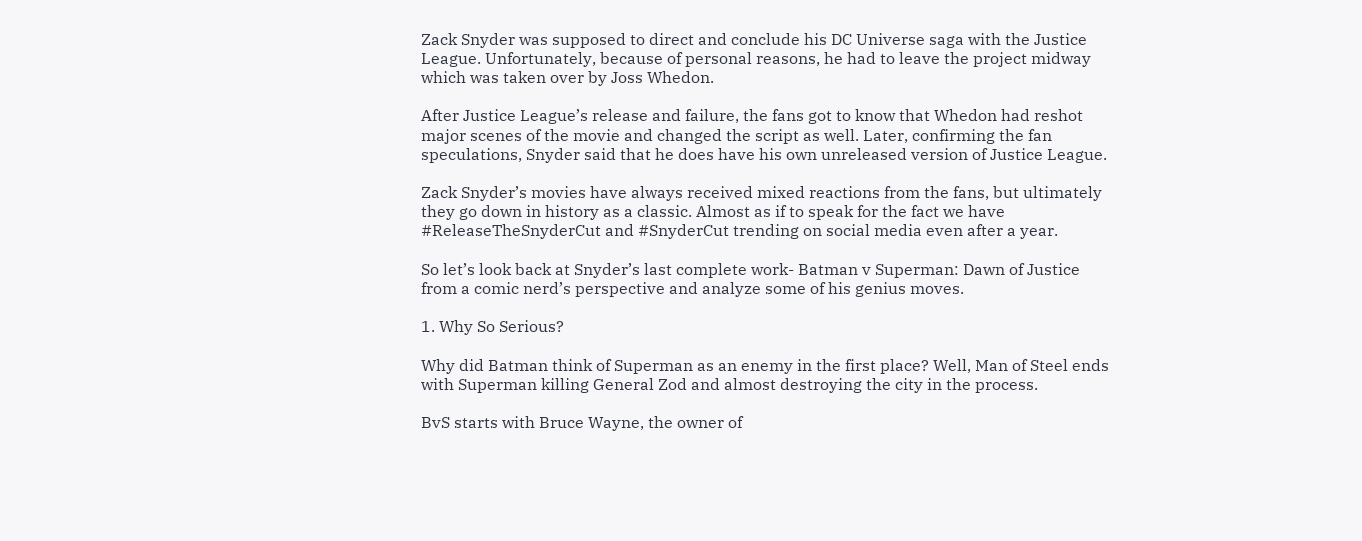Zack Snyder was supposed to direct and conclude his DC Universe saga with the Justice League. Unfortunately, because of personal reasons, he had to leave the project midway which was taken over by Joss Whedon.

After Justice League’s release and failure, the fans got to know that Whedon had reshot major scenes of the movie and changed the script as well. Later, confirming the fan speculations, Snyder said that he does have his own unreleased version of Justice League.

Zack Snyder’s movies have always received mixed reactions from the fans, but ultimately they go down in history as a classic. Almost as if to speak for the fact we have #ReleaseTheSnyderCut and #SnyderCut trending on social media even after a year.

So let’s look back at Snyder’s last complete work- Batman v Superman: Dawn of Justice from a comic nerd’s perspective and analyze some of his genius moves.

1. Why So Serious?

Why did Batman think of Superman as an enemy in the first place? Well, Man of Steel ends with Superman killing General Zod and almost destroying the city in the process.

BvS starts with Bruce Wayne, the owner of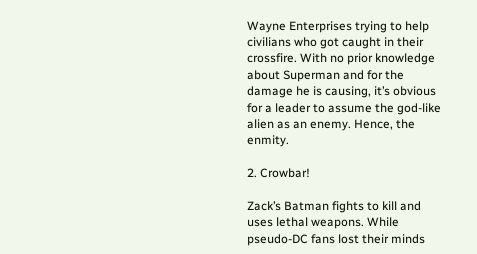Wayne Enterprises trying to help civilians who got caught in their crossfire. With no prior knowledge about Superman and for the damage he is causing, it’s obvious for a leader to assume the god-like alien as an enemy. Hence, the enmity.

2. Crowbar!

Zack’s Batman fights to kill and uses lethal weapons. While pseudo-DC fans lost their minds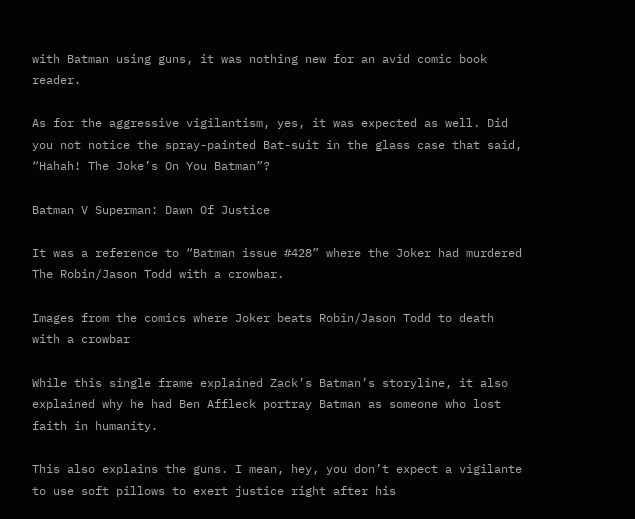with Batman using guns, it was nothing new for an avid comic book reader.

As for the aggressive vigilantism, yes, it was expected as well. Did you not notice the spray-painted Bat-suit in the glass case that said, “Hahah! The Joke’s On You Batman”?

Batman V Superman: Dawn Of Justice

It was a reference to “Batman issue #428” where the Joker had murdered The Robin/Jason Todd with a crowbar.

Images from the comics where Joker beats Robin/Jason Todd to death with a crowbar

While this single frame explained Zack’s Batman’s storyline, it also explained why he had Ben Affleck portray Batman as someone who lost faith in humanity.

This also explains the guns. I mean, hey, you don’t expect a vigilante to use soft pillows to exert justice right after his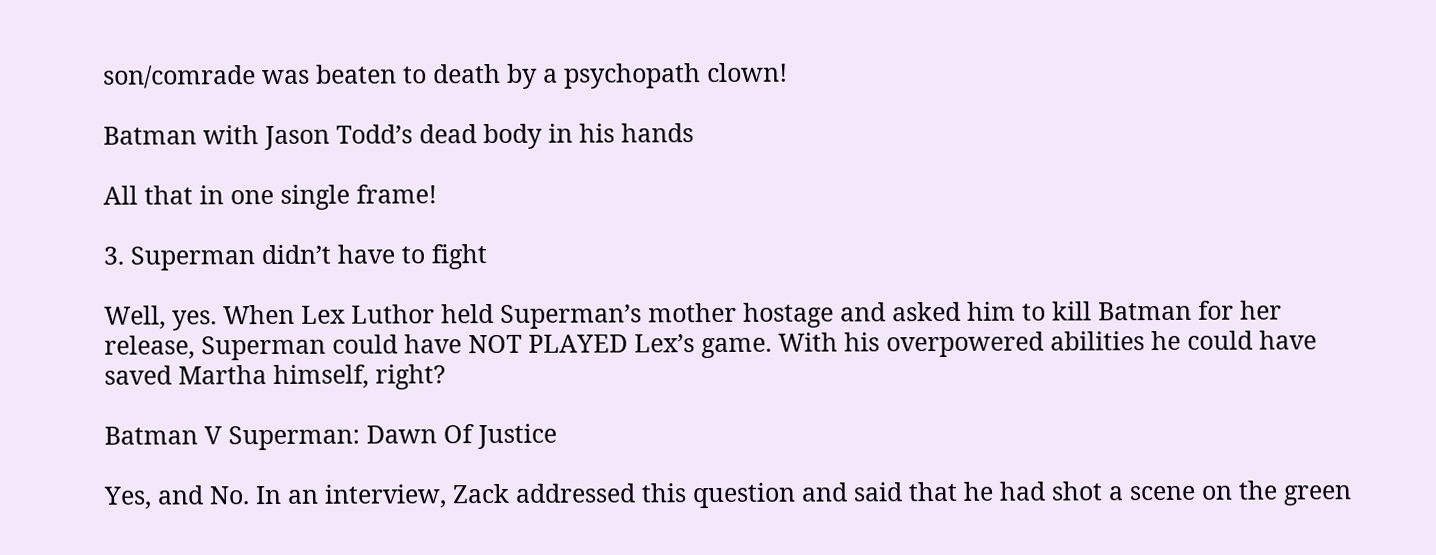son/comrade was beaten to death by a psychopath clown!

Batman with Jason Todd’s dead body in his hands

All that in one single frame!

3. Superman didn’t have to fight

Well, yes. When Lex Luthor held Superman’s mother hostage and asked him to kill Batman for her release, Superman could have NOT PLAYED Lex’s game. With his overpowered abilities he could have saved Martha himself, right?

Batman V Superman: Dawn Of Justice

Yes, and No. In an interview, Zack addressed this question and said that he had shot a scene on the green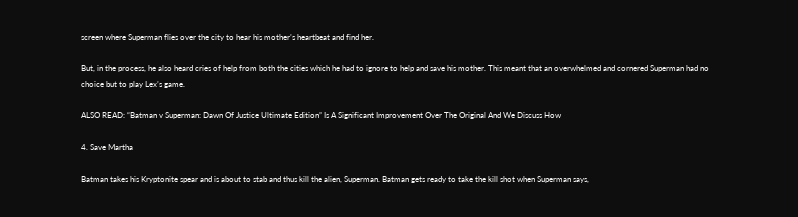screen where Superman flies over the city to hear his mother’s heartbeat and find her.

But, in the process, he also heard cries of help from both the cities which he had to ignore to help and save his mother. This meant that an overwhelmed and cornered Superman had no choice but to play Lex’s game.

ALSO READ: “Batman v Superman: Dawn Of Justice Ultimate Edition” Is A Significant Improvement Over The Original And We Discuss How

4. Save Martha

Batman takes his Kryptonite spear and is about to stab and thus kill the alien, Superman. Batman gets ready to take the kill shot when Superman says,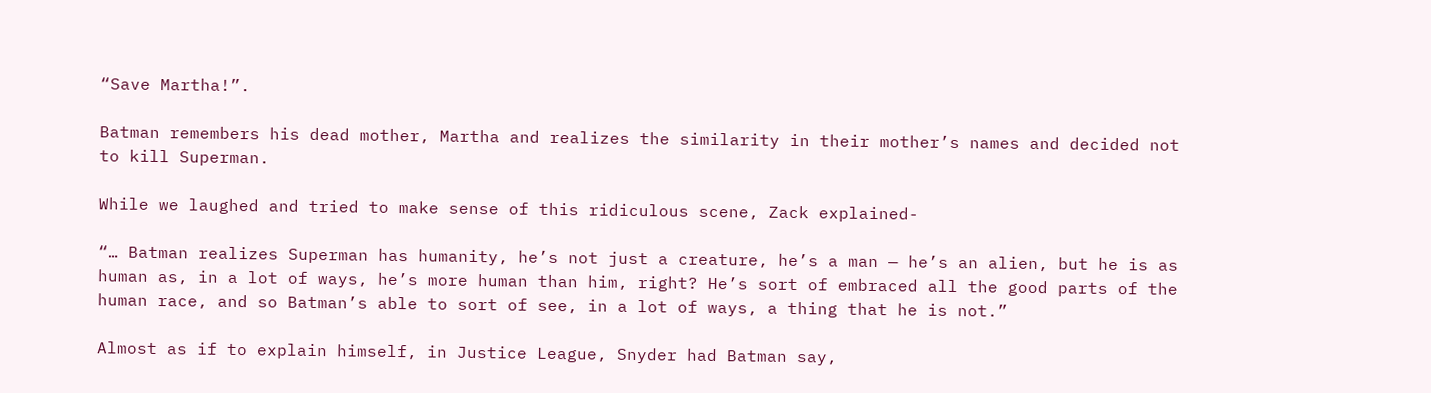“Save Martha!”.

Batman remembers his dead mother, Martha and realizes the similarity in their mother’s names and decided not to kill Superman.

While we laughed and tried to make sense of this ridiculous scene, Zack explained-

“… Batman realizes Superman has humanity, he’s not just a creature, he’s a man — he’s an alien, but he is as human as, in a lot of ways, he’s more human than him, right? He’s sort of embraced all the good parts of the human race, and so Batman’s able to sort of see, in a lot of ways, a thing that he is not.”

Almost as if to explain himself, in Justice League, Snyder had Batman say,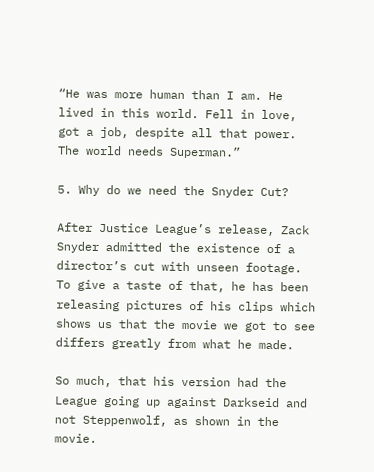“He was more human than I am. He lived in this world. Fell in love, got a job, despite all that power. The world needs Superman.”

5. Why do we need the Snyder Cut?

After Justice League’s release, Zack Snyder admitted the existence of a director’s cut with unseen footage. To give a taste of that, he has been releasing pictures of his clips which shows us that the movie we got to see differs greatly from what he made.

So much, that his version had the League going up against Darkseid and not Steppenwolf, as shown in the movie.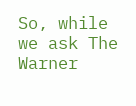So, while we ask The Warner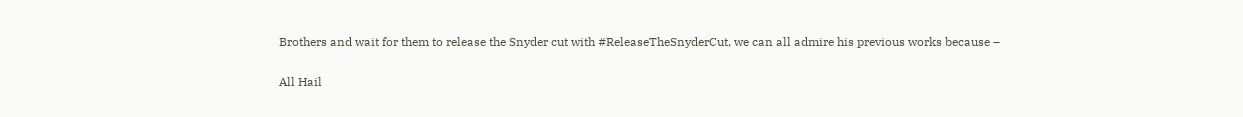Brothers and wait for them to release the Snyder cut with #ReleaseTheSnyderCut, we can all admire his previous works because –

All Hail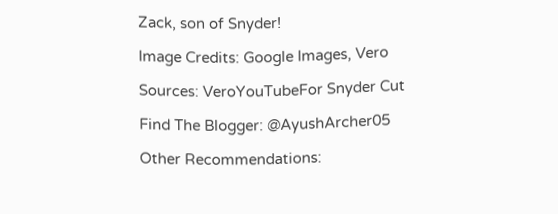Zack, son of Snyder!

Image Credits: Google Images, Vero

Sources: VeroYouTubeFor Snyder Cut

Find The Blogger: @AyushArcher05

Other Recommendations: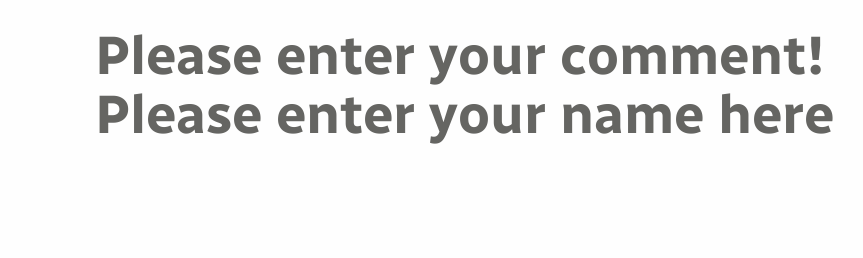Please enter your comment!
Please enter your name here